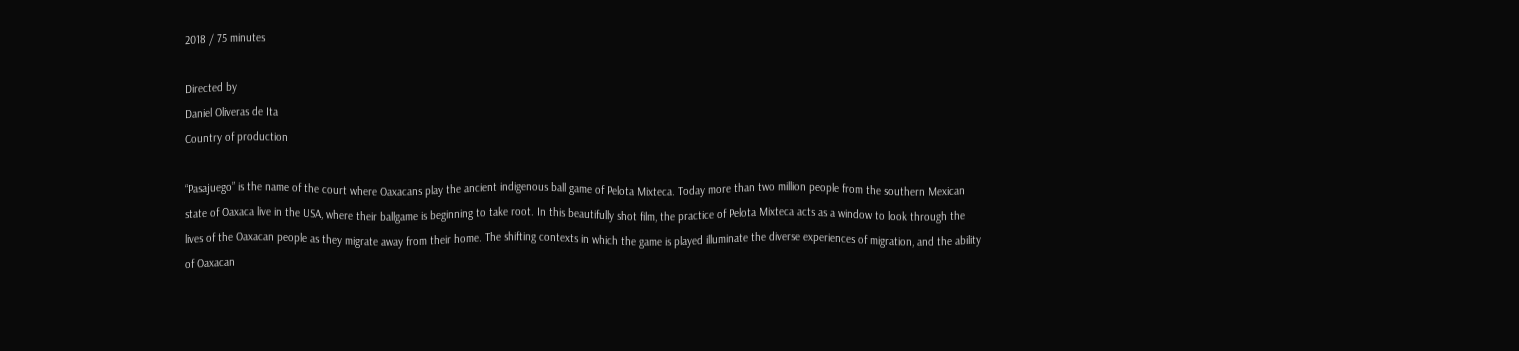2018 / 75 minutes

Directed by
Daniel Oliveras de Ita
Country of production

“Pasajuego” is the name of the court where Oaxacans play the ancient indigenous ball game of Pelota Mixteca. Today more than two million people from the southern Mexican state of Oaxaca live in the USA, where their ballgame is beginning to take root. In this beautifully shot film, the practice of Pelota Mixteca acts as a window to look through the lives of the Oaxacan people as they migrate away from their home. The shifting contexts in which the game is played illuminate the diverse experiences of migration, and the ability of Oaxacan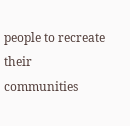people to recreate their communities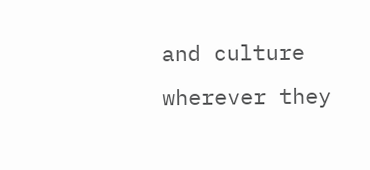and culture wherever they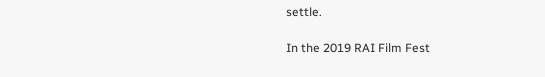settle.

In the 2019 RAI Film Fest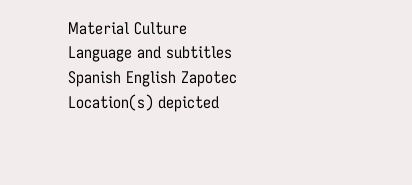Material Culture
Language and subtitles
Spanish English Zapotec
Location(s) depicted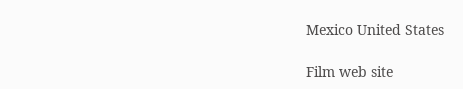Mexico United States

Film web site